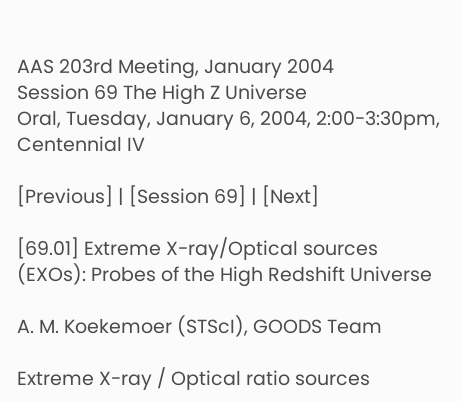AAS 203rd Meeting, January 2004
Session 69 The High Z Universe
Oral, Tuesday, January 6, 2004, 2:00-3:30pm, Centennial IV

[Previous] | [Session 69] | [Next]

[69.01] Extreme X-ray/Optical sources (EXOs): Probes of the High Redshift Universe

A. M. Koekemoer (STScI), GOODS Team

Extreme X-ray / Optical ratio sources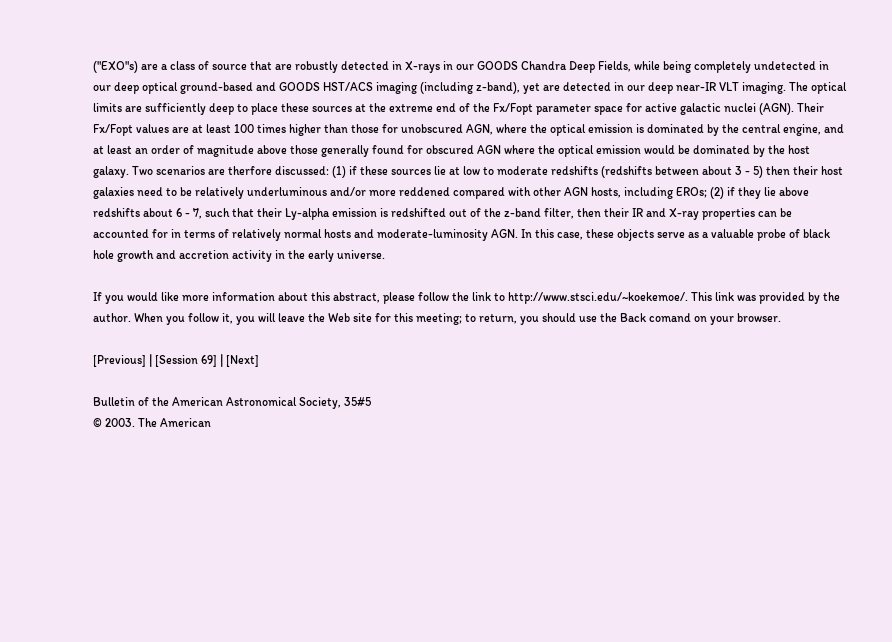("EXO"s) are a class of source that are robustly detected in X-rays in our GOODS Chandra Deep Fields, while being completely undetected in our deep optical ground-based and GOODS HST/ACS imaging (including z-band), yet are detected in our deep near-IR VLT imaging. The optical limits are sufficiently deep to place these sources at the extreme end of the Fx/Fopt parameter space for active galactic nuclei (AGN). Their Fx/Fopt values are at least 100 times higher than those for unobscured AGN, where the optical emission is dominated by the central engine, and at least an order of magnitude above those generally found for obscured AGN where the optical emission would be dominated by the host galaxy. Two scenarios are therfore discussed: (1) if these sources lie at low to moderate redshifts (redshifts between about 3 - 5) then their host galaxies need to be relatively underluminous and/or more reddened compared with other AGN hosts, including EROs; (2) if they lie above redshifts about 6 - 7, such that their Ly-alpha emission is redshifted out of the z-band filter, then their IR and X-ray properties can be accounted for in terms of relatively normal hosts and moderate-luminosity AGN. In this case, these objects serve as a valuable probe of black hole growth and accretion activity in the early universe.

If you would like more information about this abstract, please follow the link to http://www.stsci.edu/~koekemoe/. This link was provided by the author. When you follow it, you will leave the Web site for this meeting; to return, you should use the Back comand on your browser.

[Previous] | [Session 69] | [Next]

Bulletin of the American Astronomical Society, 35#5
© 2003. The American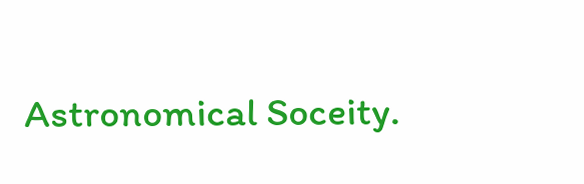Astronomical Soceity.